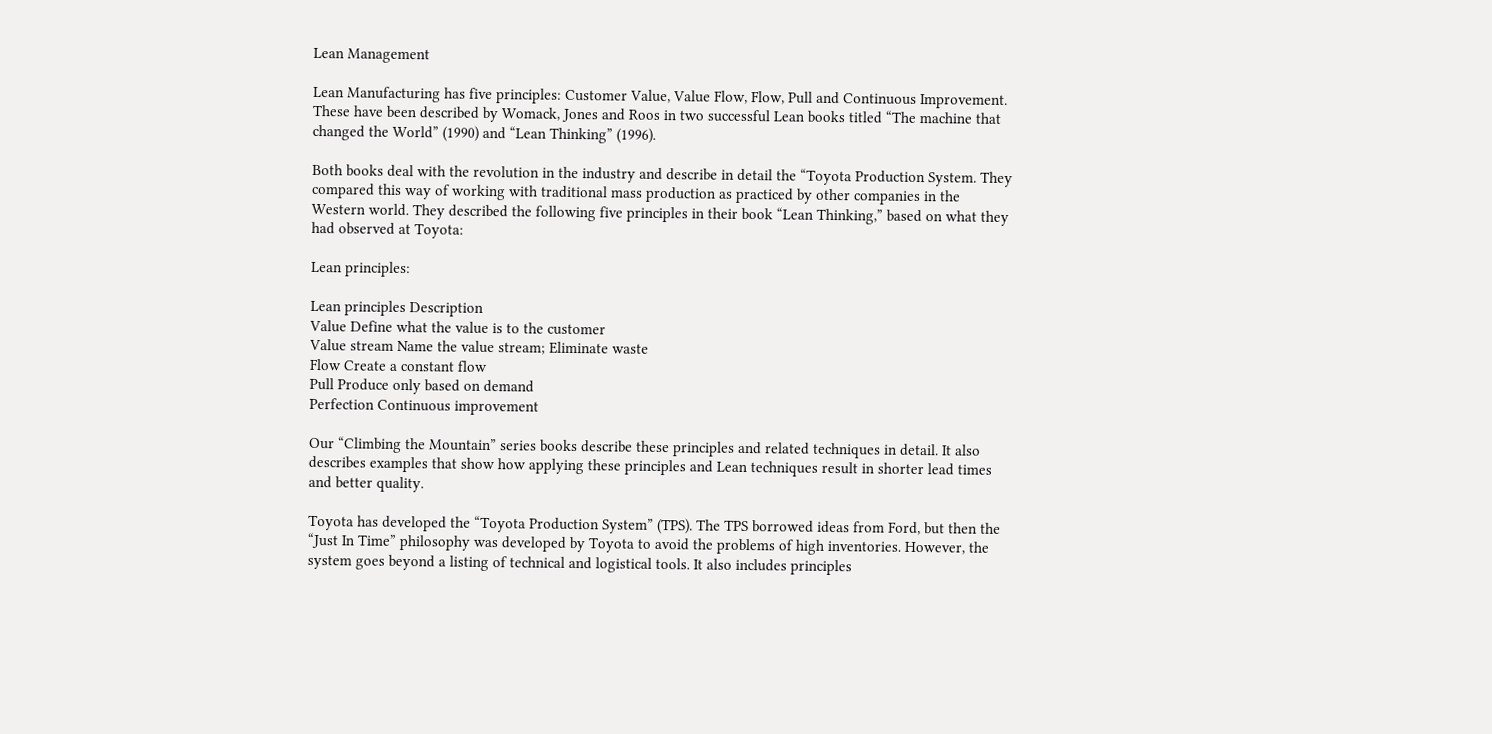Lean Management

Lean Manufacturing has five principles: Customer Value, Value Flow, Flow, Pull and Continuous Improvement. These have been described by Womack, Jones and Roos in two successful Lean books titled “The machine that changed the World” (1990) and “Lean Thinking” (1996).

Both books deal with the revolution in the industry and describe in detail the “Toyota Production System. They compared this way of working with traditional mass production as practiced by other companies in the Western world. They described the following five principles in their book “Lean Thinking,” based on what they had observed at Toyota:

Lean principles:

Lean principles Description
Value Define what the value is to the customer
Value stream Name the value stream; Eliminate waste
Flow Create a constant flow
Pull Produce only based on demand
Perfection Continuous improvement

Our “Climbing the Mountain” series books describe these principles and related techniques in detail. It also describes examples that show how applying these principles and Lean techniques result in shorter lead times and better quality.

Toyota has developed the “Toyota Production System” (TPS). The TPS borrowed ideas from Ford, but then the “Just In Time” philosophy was developed by Toyota to avoid the problems of high inventories. However, the system goes beyond a listing of technical and logistical tools. It also includes principles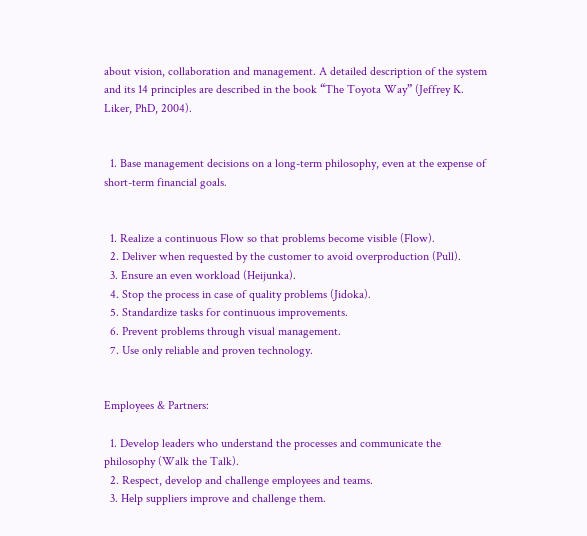about vision, collaboration and management. A detailed description of the system and its 14 principles are described in the book “The Toyota Way” (Jeffrey K. Liker, PhD, 2004).


  1. Base management decisions on a long-term philosophy, even at the expense of short-term financial goals.


  1. Realize a continuous Flow so that problems become visible (Flow).
  2. Deliver when requested by the customer to avoid overproduction (Pull).
  3. Ensure an even workload (Heijunka).
  4. Stop the process in case of quality problems (Jidoka).
  5. Standardize tasks for continuous improvements.
  6. Prevent problems through visual management.
  7. Use only reliable and proven technology.


Employees & Partners:

  1. Develop leaders who understand the processes and communicate the philosophy (Walk the Talk).
  2. Respect, develop and challenge employees and teams.
  3. Help suppliers improve and challenge them.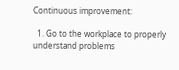Continuous improvement:

  1. Go to the workplace to properly understand problems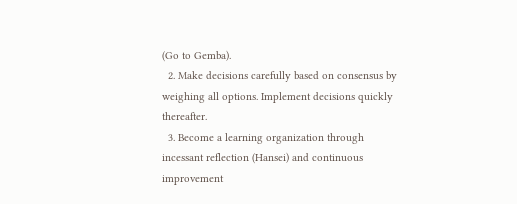(Go to Gemba).
  2. Make decisions carefully based on consensus by weighing all options. Implement decisions quickly thereafter.
  3. Become a learning organization through incessant reflection (Hansei) and continuous improvement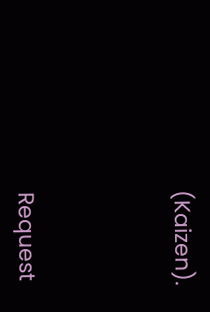(Kaizen).




Request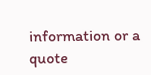information or a quote